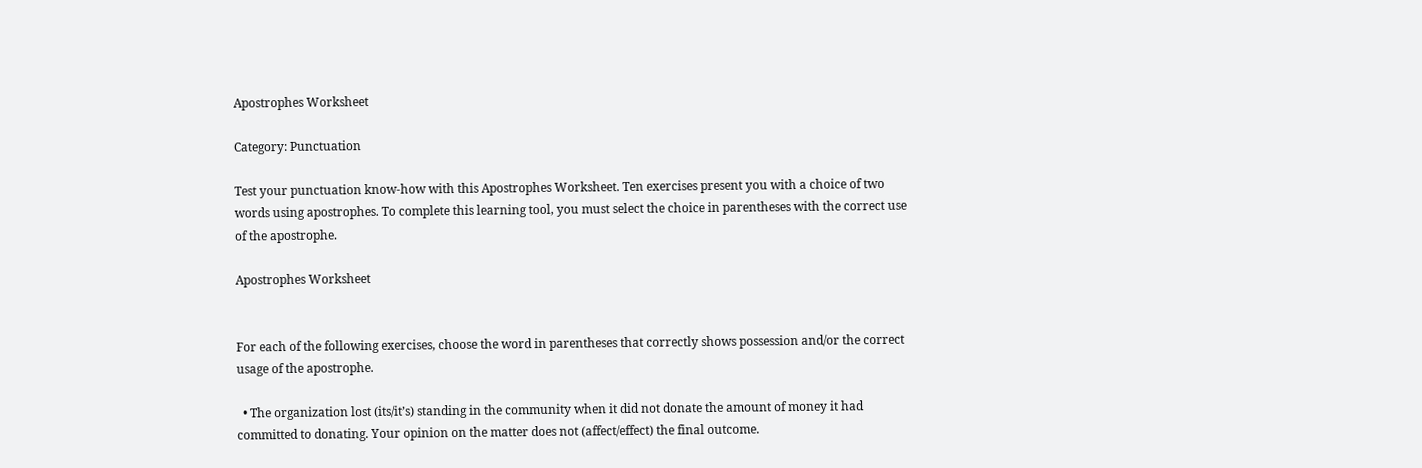Apostrophes Worksheet

Category: Punctuation

Test your punctuation know-how with this Apostrophes Worksheet. Ten exercises present you with a choice of two words using apostrophes. To complete this learning tool, you must select the choice in parentheses with the correct use of the apostrophe.

Apostrophes Worksheet


For each of the following exercises, choose the word in parentheses that correctly shows possession and/or the correct usage of the apostrophe.

  • The organization lost (its/it’s) standing in the community when it did not donate the amount of money it had committed to donating. Your opinion on the matter does not (affect/effect) the final outcome.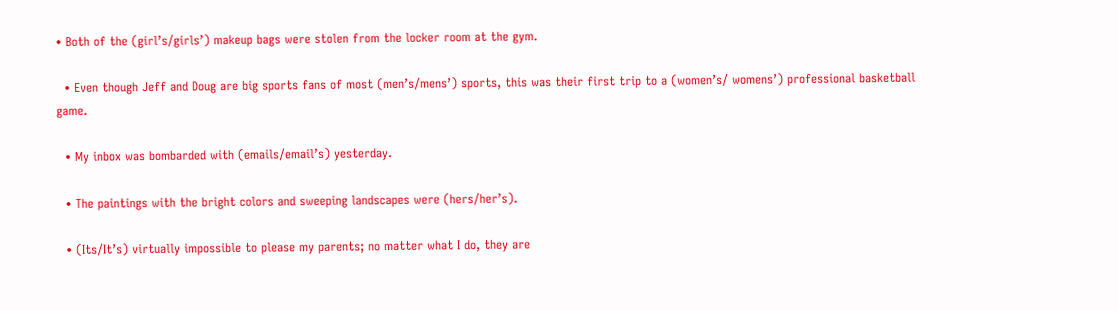• Both of the (girl’s/girls’) makeup bags were stolen from the locker room at the gym.

  • Even though Jeff and Doug are big sports fans of most (men’s/mens’) sports, this was their first trip to a (women’s/ womens’) professional basketball game.

  • My inbox was bombarded with (emails/email’s) yesterday.

  • The paintings with the bright colors and sweeping landscapes were (hers/her’s).

  • (Its/It’s) virtually impossible to please my parents; no matter what I do, they are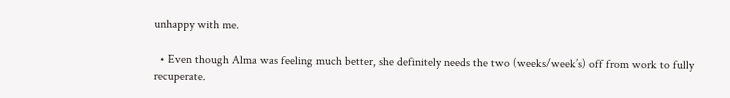unhappy with me.

  • Even though Alma was feeling much better, she definitely needs the two (weeks/week’s) off from work to fully recuperate.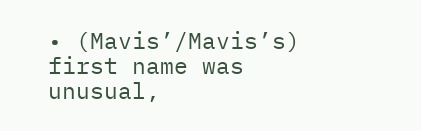• (Mavis’/Mavis’s) first name was unusual,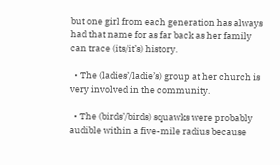but one girl from each generation has always had that name for as far back as her family can trace (its/it’s) history.

  • The (ladies’/ladie’s) group at her church is very involved in the community.

  • The (birds’/birds) squawks were probably audible within a five-mile radius because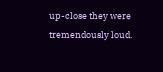up-close they were tremendously loud.